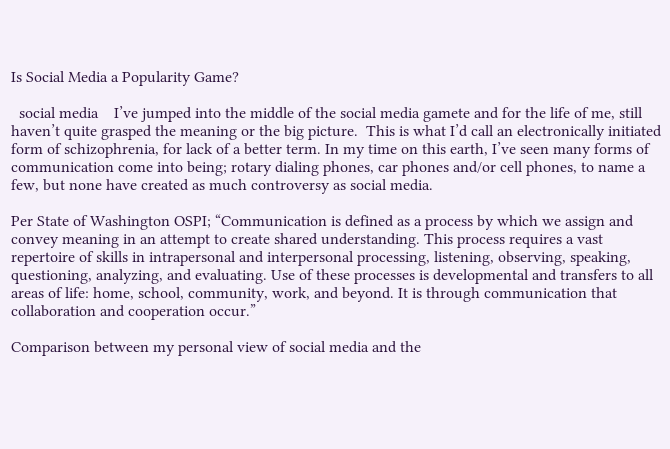Is Social Media a Popularity Game?

  social media    I’ve jumped into the middle of the social media gamete and for the life of me, still haven’t quite grasped the meaning or the big picture.  This is what I’d call an electronically initiated form of schizophrenia, for lack of a better term. In my time on this earth, I’ve seen many forms of communication come into being; rotary dialing phones, car phones and/or cell phones, to name a few, but none have created as much controversy as social media.

Per State of Washington OSPI; “Communication is defined as a process by which we assign and convey meaning in an attempt to create shared understanding. This process requires a vast repertoire of skills in intrapersonal and interpersonal processing, listening, observing, speaking, questioning, analyzing, and evaluating. Use of these processes is developmental and transfers to all areas of life: home, school, community, work, and beyond. It is through communication that collaboration and cooperation occur.”

Comparison between my personal view of social media and the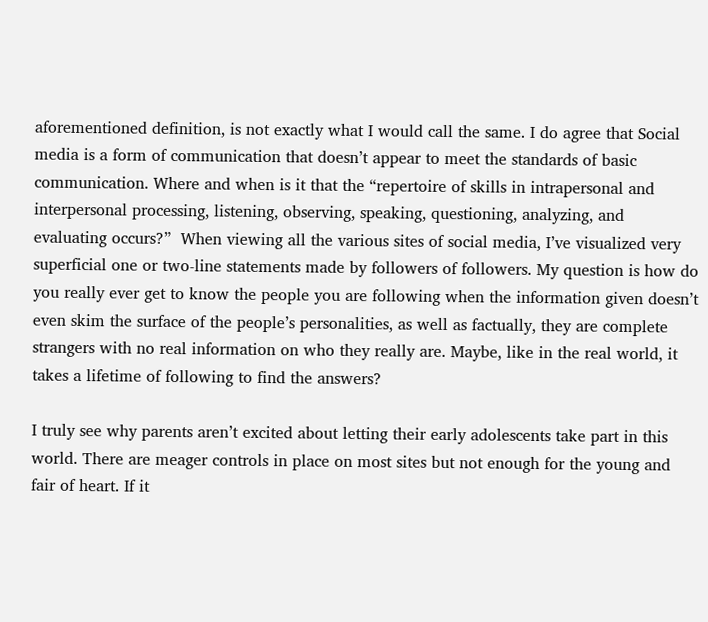aforementioned definition, is not exactly what I would call the same. I do agree that Social media is a form of communication that doesn’t appear to meet the standards of basic communication. Where and when is it that the “repertoire of skills in intrapersonal and interpersonal processing, listening, observing, speaking, questioning, analyzing, and evaluating occurs?”  When viewing all the various sites of social media, I’ve visualized very superficial one or two-line statements made by followers of followers. My question is how do you really ever get to know the people you are following when the information given doesn’t even skim the surface of the people’s personalities, as well as factually, they are complete strangers with no real information on who they really are. Maybe, like in the real world, it takes a lifetime of following to find the answers?

I truly see why parents aren’t excited about letting their early adolescents take part in this world. There are meager controls in place on most sites but not enough for the young and fair of heart. If it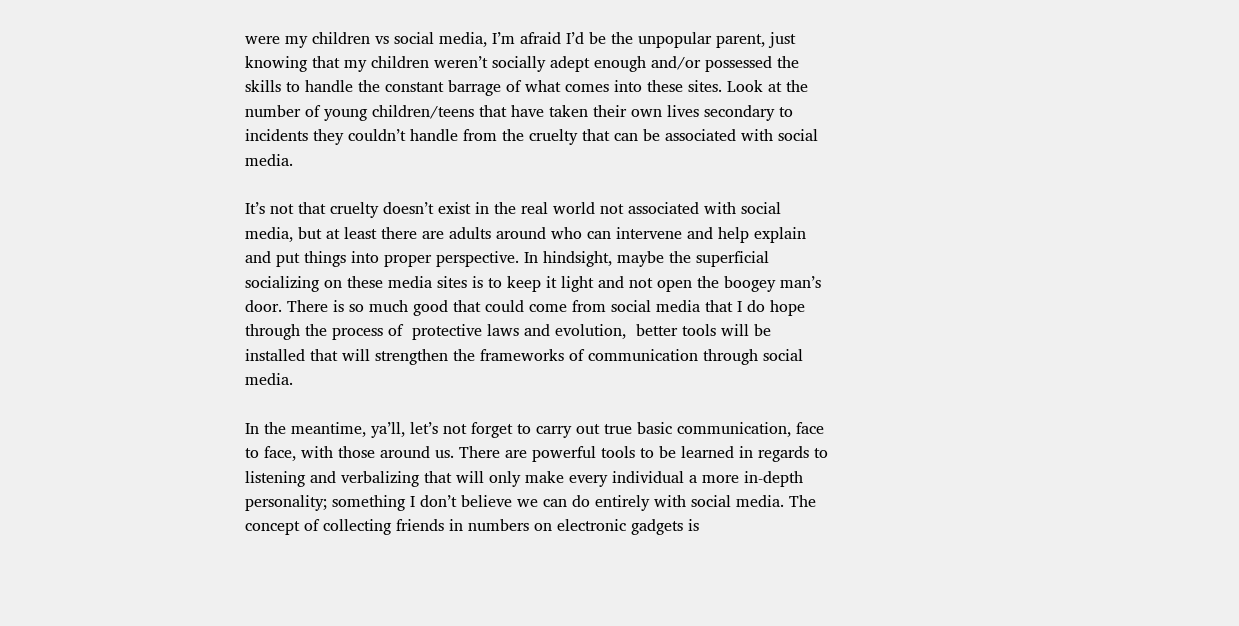were my children vs social media, I’m afraid I’d be the unpopular parent, just knowing that my children weren’t socially adept enough and/or possessed the skills to handle the constant barrage of what comes into these sites. Look at the number of young children/teens that have taken their own lives secondary to incidents they couldn’t handle from the cruelty that can be associated with social media.

It’s not that cruelty doesn’t exist in the real world not associated with social media, but at least there are adults around who can intervene and help explain and put things into proper perspective. In hindsight, maybe the superficial socializing on these media sites is to keep it light and not open the boogey man’s door. There is so much good that could come from social media that I do hope through the process of  protective laws and evolution,  better tools will be installed that will strengthen the frameworks of communication through social media.

In the meantime, ya’ll, let’s not forget to carry out true basic communication, face to face, with those around us. There are powerful tools to be learned in regards to listening and verbalizing that will only make every individual a more in-depth personality; something I don’t believe we can do entirely with social media. The concept of collecting friends in numbers on electronic gadgets is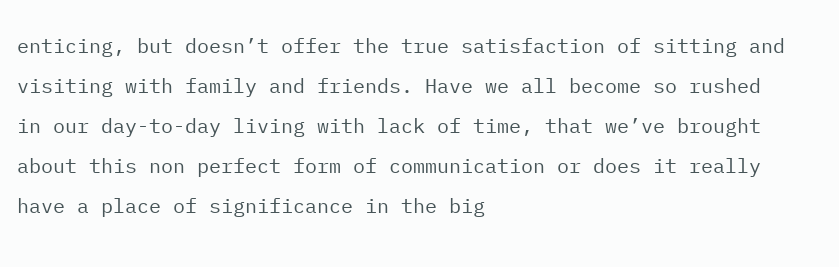enticing, but doesn’t offer the true satisfaction of sitting and visiting with family and friends. Have we all become so rushed in our day-to-day living with lack of time, that we’ve brought about this non perfect form of communication or does it really have a place of significance in the big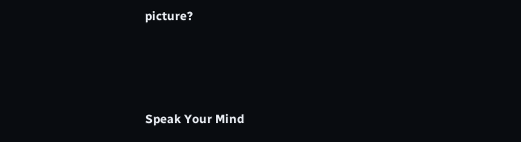picture?



Speak Your Mind